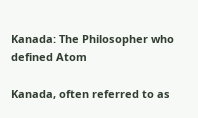Kanada: The Philosopher who defined Atom

Kanada, often referred to as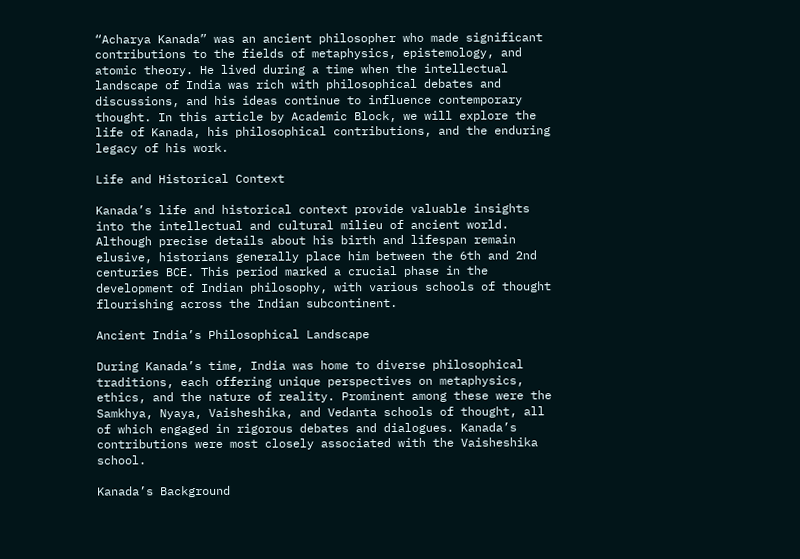“Acharya Kanada” was an ancient philosopher who made significant contributions to the fields of metaphysics, epistemology, and atomic theory. He lived during a time when the intellectual landscape of India was rich with philosophical debates and discussions, and his ideas continue to influence contemporary thought. In this article by Academic Block, we will explore the life of Kanada, his philosophical contributions, and the enduring legacy of his work.

Life and Historical Context

Kanada’s life and historical context provide valuable insights into the intellectual and cultural milieu of ancient world. Although precise details about his birth and lifespan remain elusive, historians generally place him between the 6th and 2nd centuries BCE. This period marked a crucial phase in the development of Indian philosophy, with various schools of thought flourishing across the Indian subcontinent.

Ancient India’s Philosophical Landscape

During Kanada’s time, India was home to diverse philosophical traditions, each offering unique perspectives on metaphysics, ethics, and the nature of reality. Prominent among these were the Samkhya, Nyaya, Vaisheshika, and Vedanta schools of thought, all of which engaged in rigorous debates and dialogues. Kanada’s contributions were most closely associated with the Vaisheshika school.

Kanada’s Background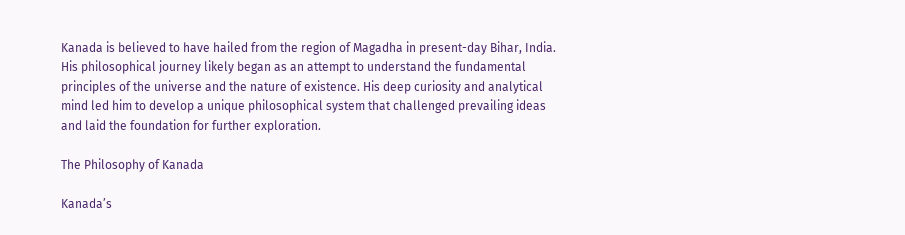Kanada is believed to have hailed from the region of Magadha in present-day Bihar, India. His philosophical journey likely began as an attempt to understand the fundamental principles of the universe and the nature of existence. His deep curiosity and analytical mind led him to develop a unique philosophical system that challenged prevailing ideas and laid the foundation for further exploration.

The Philosophy of Kanada

Kanada’s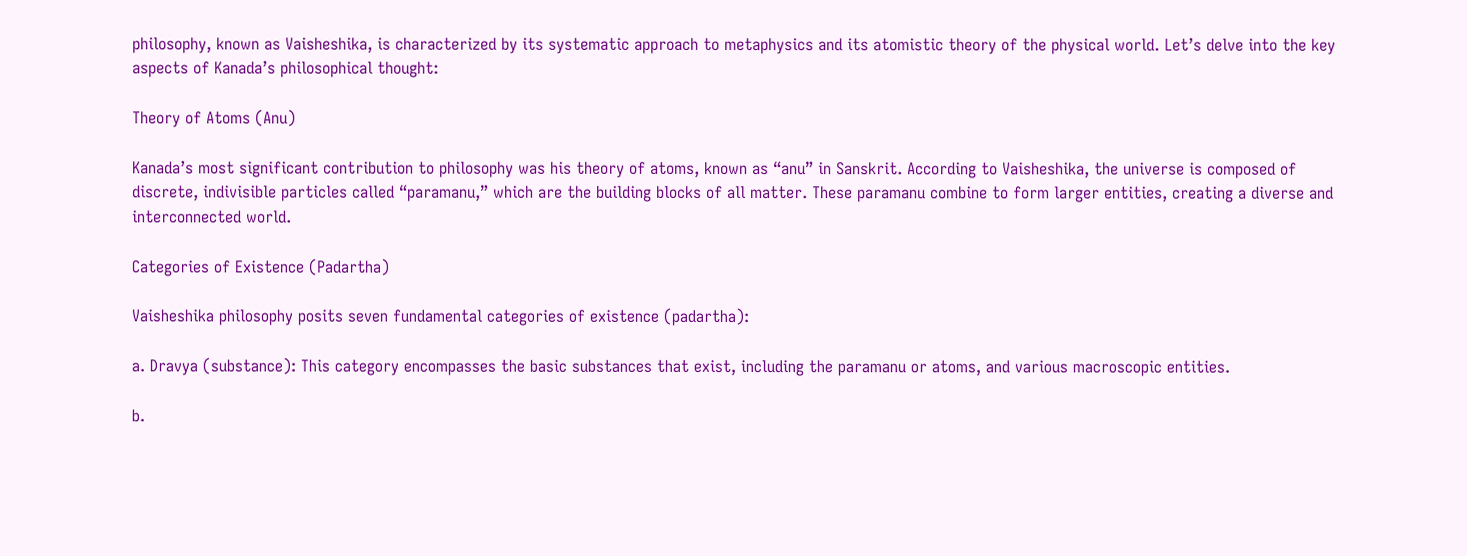philosophy, known as Vaisheshika, is characterized by its systematic approach to metaphysics and its atomistic theory of the physical world. Let’s delve into the key aspects of Kanada’s philosophical thought:

Theory of Atoms (Anu)

Kanada’s most significant contribution to philosophy was his theory of atoms, known as “anu” in Sanskrit. According to Vaisheshika, the universe is composed of discrete, indivisible particles called “paramanu,” which are the building blocks of all matter. These paramanu combine to form larger entities, creating a diverse and interconnected world.

Categories of Existence (Padartha)

Vaisheshika philosophy posits seven fundamental categories of existence (padartha):

a. Dravya (substance): This category encompasses the basic substances that exist, including the paramanu or atoms, and various macroscopic entities.

b.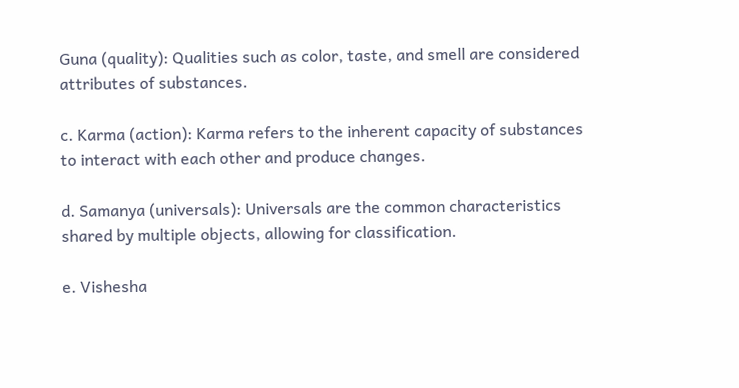Guna (quality): Qualities such as color, taste, and smell are considered attributes of substances.

c. Karma (action): Karma refers to the inherent capacity of substances to interact with each other and produce changes.

d. Samanya (universals): Universals are the common characteristics shared by multiple objects, allowing for classification.

e. Vishesha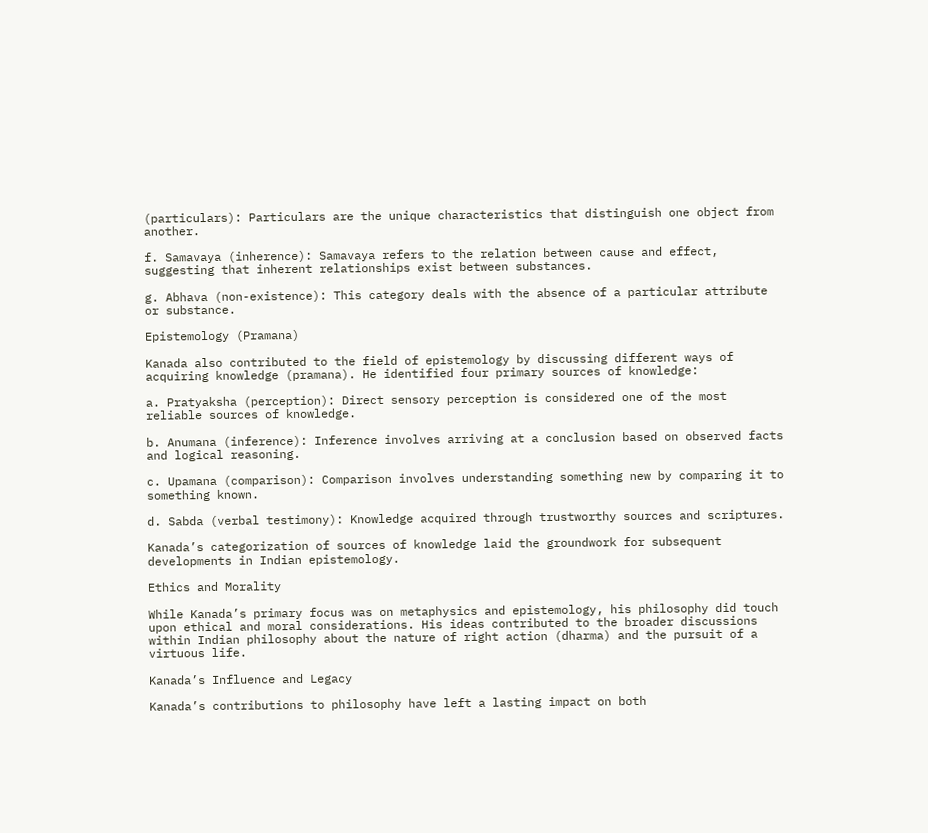(particulars): Particulars are the unique characteristics that distinguish one object from another.

f. Samavaya (inherence): Samavaya refers to the relation between cause and effect, suggesting that inherent relationships exist between substances.

g. Abhava (non-existence): This category deals with the absence of a particular attribute or substance.

Epistemology (Pramana)

Kanada also contributed to the field of epistemology by discussing different ways of acquiring knowledge (pramana). He identified four primary sources of knowledge:

a. Pratyaksha (perception): Direct sensory perception is considered one of the most reliable sources of knowledge.

b. Anumana (inference): Inference involves arriving at a conclusion based on observed facts and logical reasoning.

c. Upamana (comparison): Comparison involves understanding something new by comparing it to something known.

d. Sabda (verbal testimony): Knowledge acquired through trustworthy sources and scriptures.

Kanada’s categorization of sources of knowledge laid the groundwork for subsequent developments in Indian epistemology.

Ethics and Morality

While Kanada’s primary focus was on metaphysics and epistemology, his philosophy did touch upon ethical and moral considerations. His ideas contributed to the broader discussions within Indian philosophy about the nature of right action (dharma) and the pursuit of a virtuous life.

Kanada’s Influence and Legacy

Kanada’s contributions to philosophy have left a lasting impact on both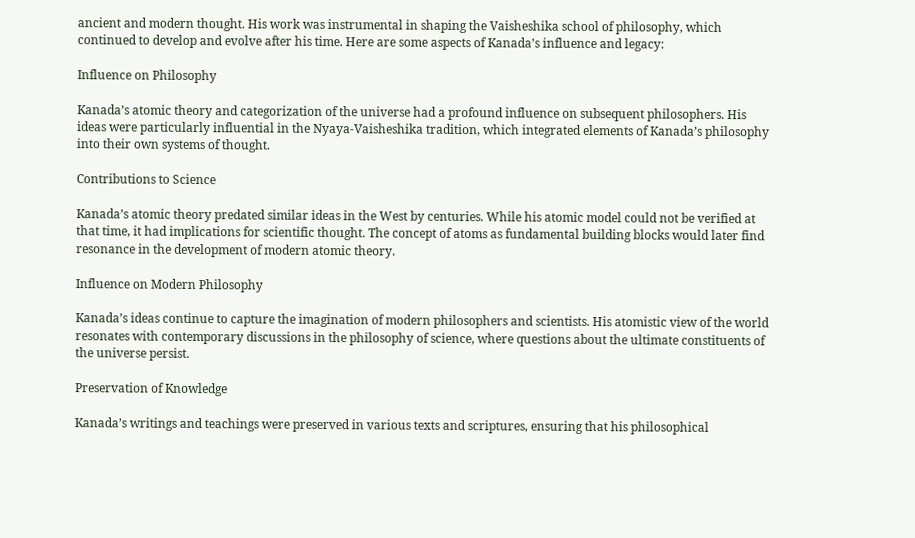ancient and modern thought. His work was instrumental in shaping the Vaisheshika school of philosophy, which continued to develop and evolve after his time. Here are some aspects of Kanada’s influence and legacy:

Influence on Philosophy

Kanada’s atomic theory and categorization of the universe had a profound influence on subsequent philosophers. His ideas were particularly influential in the Nyaya-Vaisheshika tradition, which integrated elements of Kanada’s philosophy into their own systems of thought.

Contributions to Science

Kanada’s atomic theory predated similar ideas in the West by centuries. While his atomic model could not be verified at that time, it had implications for scientific thought. The concept of atoms as fundamental building blocks would later find resonance in the development of modern atomic theory.

Influence on Modern Philosophy

Kanada’s ideas continue to capture the imagination of modern philosophers and scientists. His atomistic view of the world resonates with contemporary discussions in the philosophy of science, where questions about the ultimate constituents of the universe persist.

Preservation of Knowledge

Kanada’s writings and teachings were preserved in various texts and scriptures, ensuring that his philosophical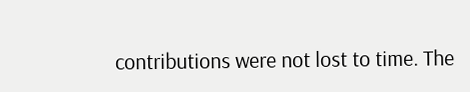contributions were not lost to time. The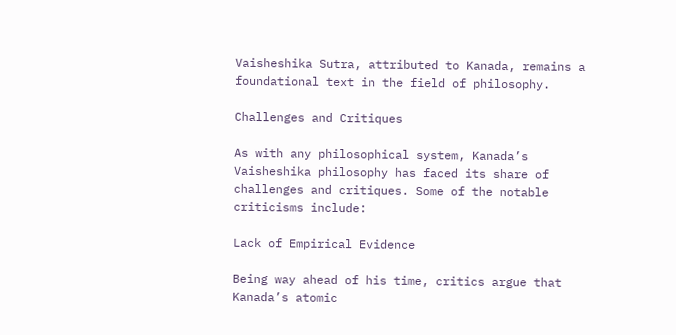Vaisheshika Sutra, attributed to Kanada, remains a foundational text in the field of philosophy.

Challenges and Critiques

As with any philosophical system, Kanada’s Vaisheshika philosophy has faced its share of challenges and critiques. Some of the notable criticisms include:

Lack of Empirical Evidence

Being way ahead of his time, critics argue that Kanada’s atomic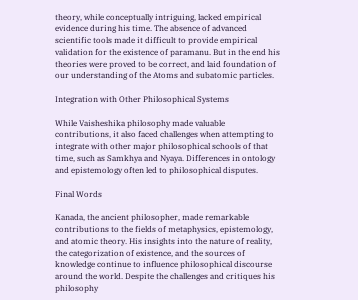theory, while conceptually intriguing, lacked empirical evidence during his time. The absence of advanced scientific tools made it difficult to provide empirical validation for the existence of paramanu. But in the end his theories were proved to be correct, and laid foundation of our understanding of the Atoms and subatomic particles.

Integration with Other Philosophical Systems

While Vaisheshika philosophy made valuable contributions, it also faced challenges when attempting to integrate with other major philosophical schools of that time, such as Samkhya and Nyaya. Differences in ontology and epistemology often led to philosophical disputes.

Final Words

Kanada, the ancient philosopher, made remarkable contributions to the fields of metaphysics, epistemology, and atomic theory. His insights into the nature of reality, the categorization of existence, and the sources of knowledge continue to influence philosophical discourse around the world. Despite the challenges and critiques his philosophy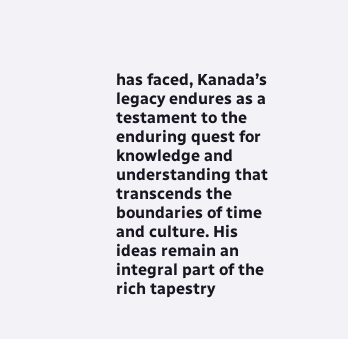has faced, Kanada’s legacy endures as a testament to the enduring quest for knowledge and understanding that transcends the boundaries of time and culture. His ideas remain an integral part of the rich tapestry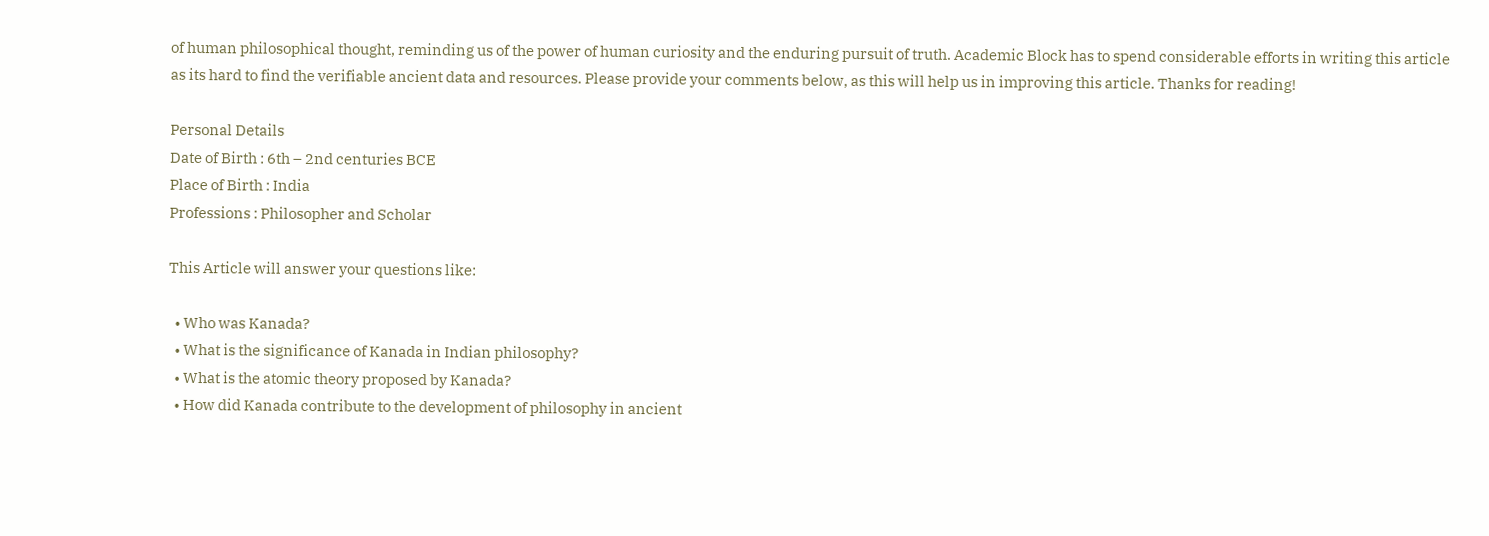of human philosophical thought, reminding us of the power of human curiosity and the enduring pursuit of truth. Academic Block has to spend considerable efforts in writing this article as its hard to find the verifiable ancient data and resources. Please provide your comments below, as this will help us in improving this article. Thanks for reading!

Personal Details
Date of Birth : 6th – 2nd centuries BCE
Place of Birth : India
Professions : Philosopher and Scholar

This Article will answer your questions like:

  • Who was Kanada?
  • What is the significance of Kanada in Indian philosophy?
  • What is the atomic theory proposed by Kanada?
  • How did Kanada contribute to the development of philosophy in ancient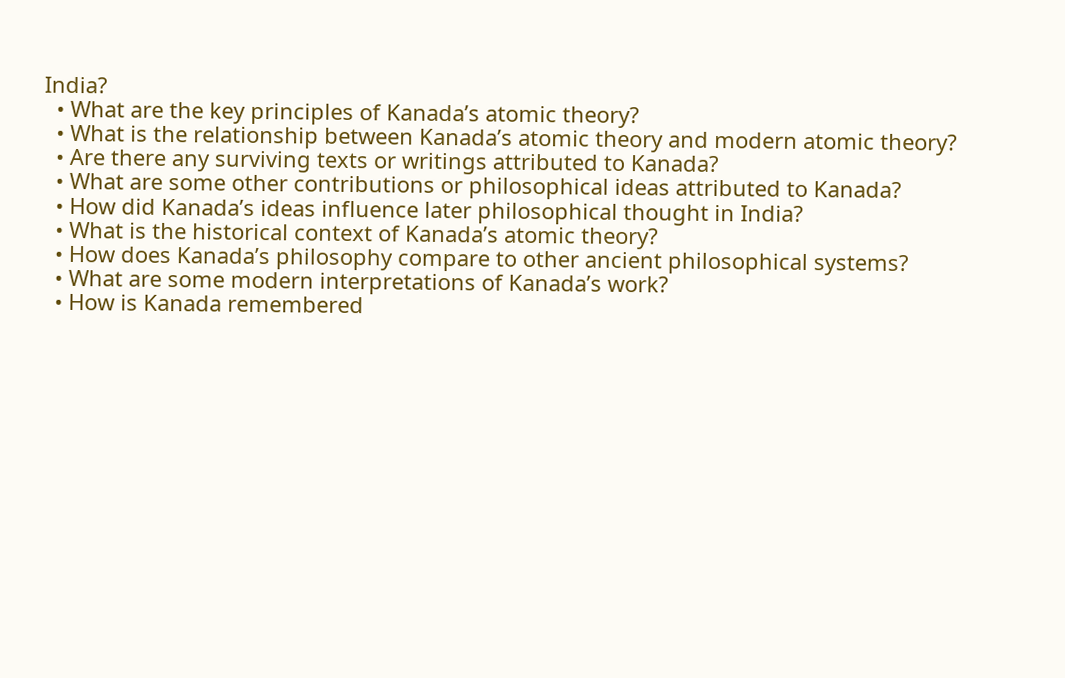India?
  • What are the key principles of Kanada’s atomic theory?
  • What is the relationship between Kanada’s atomic theory and modern atomic theory?
  • Are there any surviving texts or writings attributed to Kanada?
  • What are some other contributions or philosophical ideas attributed to Kanada?
  • How did Kanada’s ideas influence later philosophical thought in India?
  • What is the historical context of Kanada’s atomic theory?
  • How does Kanada’s philosophy compare to other ancient philosophical systems?
  • What are some modern interpretations of Kanada’s work?
  • How is Kanada remembered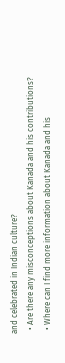and celebrated in Indian culture?
  • Are there any misconceptions about Kanada and his contributions?
  • Where can I find more information about Kanada and his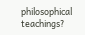philosophical teachings?